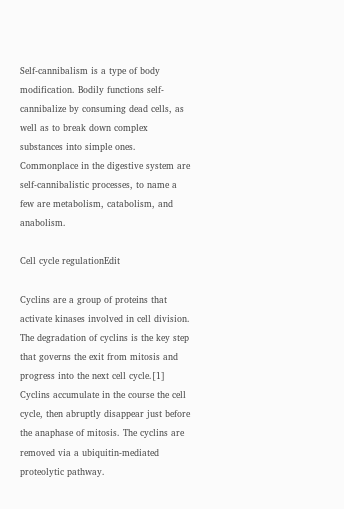Self-cannibalism is a type of body modification. Bodily functions self-cannibalize by consuming dead cells, as well as to break down complex substances into simple ones. Commonplace in the digestive system are self-cannibalistic processes, to name a few are metabolism, catabolism, and anabolism.

Cell cycle regulationEdit

Cyclins are a group of proteins that activate kinases involved in cell division. The degradation of cyclins is the key step that governs the exit from mitosis and progress into the next cell cycle.[1] Cyclins accumulate in the course the cell cycle, then abruptly disappear just before the anaphase of mitosis. The cyclins are removed via a ubiquitin-mediated proteolytic pathway.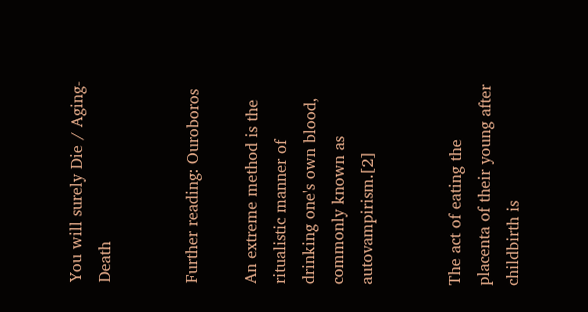You will surely Die / Aging-Death


Further reading: Ouroboros

An extreme method is the ritualistic manner of drinking one's own blood, commonly known as autovampirism.[2]


The act of eating the placenta of their young after childbirth is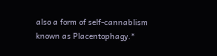also a form of self-cannablism known as Placentophagy.*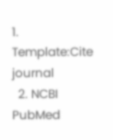1. Template:Cite journal
  2. NCBI PubMed